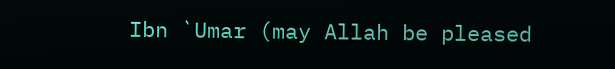Ibn `Umar (may Allah be pleased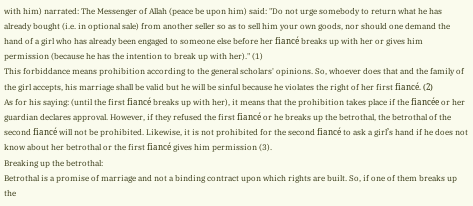with him) narrated: The Messenger of Allah (peace be upon him) said: "Do not urge somebody to return what he has already bought (i.e. in optional sale) from another seller so as to sell him your own goods, nor should one demand the hand of a girl who has already been engaged to someone else before her fiancé breaks up with her or gives him permission (because he has the intention to break up with her)." (1)
This forbiddance means prohibition according to the general scholars' opinions. So, whoever does that and the family of the girl accepts, his marriage shall be valid but he will be sinful because he violates the right of her first fiancé. (2)
As for his saying: (until the first fiancé breaks up with her), it means that the prohibition takes place if the fiancée or her guardian declares approval. However, if they refused the first fiancé or he breaks up the betrothal, the betrothal of the second fiancé will not be prohibited. Likewise, it is not prohibited for the second fiancé to ask a girl’s hand if he does not know about her betrothal or the first fiancé gives him permission (3).
Breaking up the betrothal:
Betrothal is a promise of marriage and not a binding contract upon which rights are built. So, if one of them breaks up the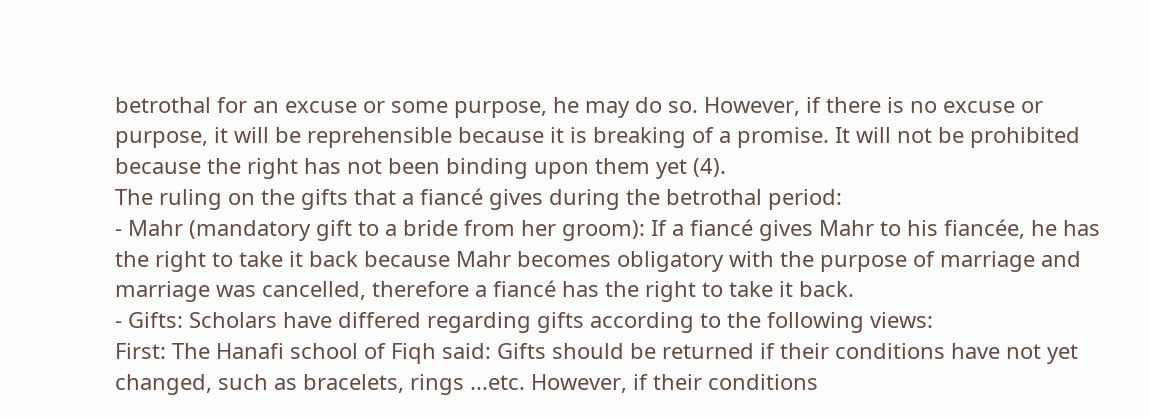betrothal for an excuse or some purpose, he may do so. However, if there is no excuse or purpose, it will be reprehensible because it is breaking of a promise. It will not be prohibited because the right has not been binding upon them yet (4).
The ruling on the gifts that a fiancé gives during the betrothal period:
- Mahr (mandatory gift to a bride from her groom): If a fiancé gives Mahr to his fiancée, he has the right to take it back because Mahr becomes obligatory with the purpose of marriage and marriage was cancelled, therefore a fiancé has the right to take it back.
- Gifts: Scholars have differed regarding gifts according to the following views:
First: The Hanafi school of Fiqh said: Gifts should be returned if their conditions have not yet changed, such as bracelets, rings ...etc. However, if their conditions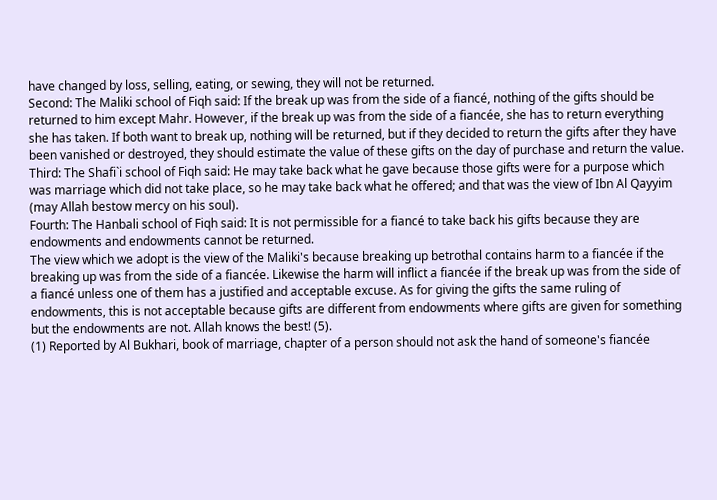have changed by loss, selling, eating, or sewing, they will not be returned.
Second: The Maliki school of Fiqh said: If the break up was from the side of a fiancé, nothing of the gifts should be returned to him except Mahr. However, if the break up was from the side of a fiancée, she has to return everything she has taken. If both want to break up, nothing will be returned, but if they decided to return the gifts after they have been vanished or destroyed, they should estimate the value of these gifts on the day of purchase and return the value.
Third: The Shafi`i school of Fiqh said: He may take back what he gave because those gifts were for a purpose which was marriage which did not take place, so he may take back what he offered; and that was the view of Ibn Al Qayyim (may Allah bestow mercy on his soul).
Fourth: The Hanbali school of Fiqh said: It is not permissible for a fiancé to take back his gifts because they are endowments and endowments cannot be returned.
The view which we adopt is the view of the Maliki's because breaking up betrothal contains harm to a fiancée if the breaking up was from the side of a fiancée. Likewise the harm will inflict a fiancée if the break up was from the side of a fiancé unless one of them has a justified and acceptable excuse. As for giving the gifts the same ruling of endowments, this is not acceptable because gifts are different from endowments where gifts are given for something but the endowments are not. Allah knows the best! (5).
(1) Reported by Al Bukhari, book of marriage, chapter of a person should not ask the hand of someone's fiancée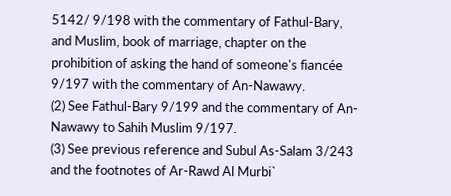5142/ 9/198 with the commentary of Fathul-Bary, and Muslim, book of marriage, chapter on the prohibition of asking the hand of someone's fiancée 9/197 with the commentary of An-Nawawy.
(2) See Fathul-Bary 9/199 and the commentary of An-Nawawy to Sahih Muslim 9/197.
(3) See previous reference and Subul As-Salam 3/243 and the footnotes of Ar-Rawd Al Murbi`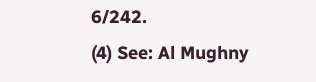6/242.
(4) See: Al Mughny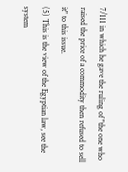7/111 in which he gave the ruling of "the one who raised the price of a commodity then refused to sell it" to this issue.
(5) This is the view of the Egyptian law, see the system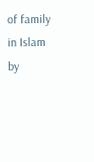of family in Islam by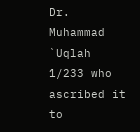Dr. Muhammad `Uqlah 1/233 who ascribed it to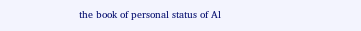the book of personal status of Al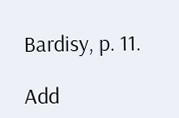Bardisy, p. 11.

Add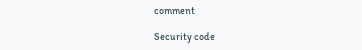comment

Security code